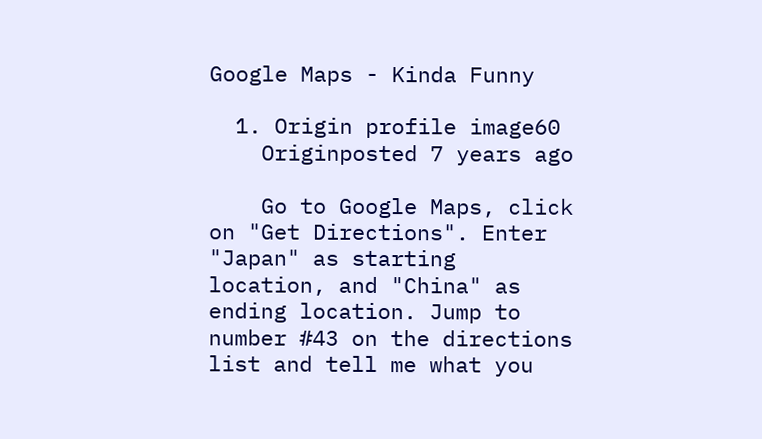Google Maps - Kinda Funny

  1. Origin profile image60
    Originposted 7 years ago

    Go to Google Maps, click on "Get Directions". Enter "Japan" as starting location, and "China" as ending location. Jump to number #43 on the directions list and tell me what you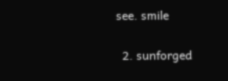see. smile

  2. sunforged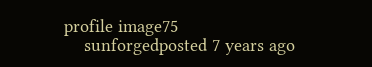profile image75
    sunforgedposted 7 years ago